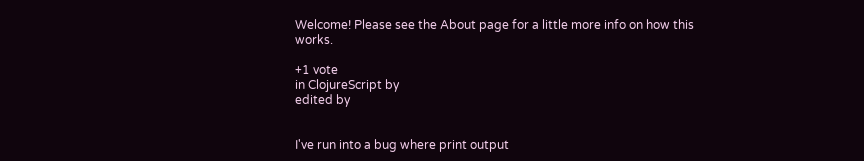Welcome! Please see the About page for a little more info on how this works.

+1 vote
in ClojureScript by
edited by


I've run into a bug where print output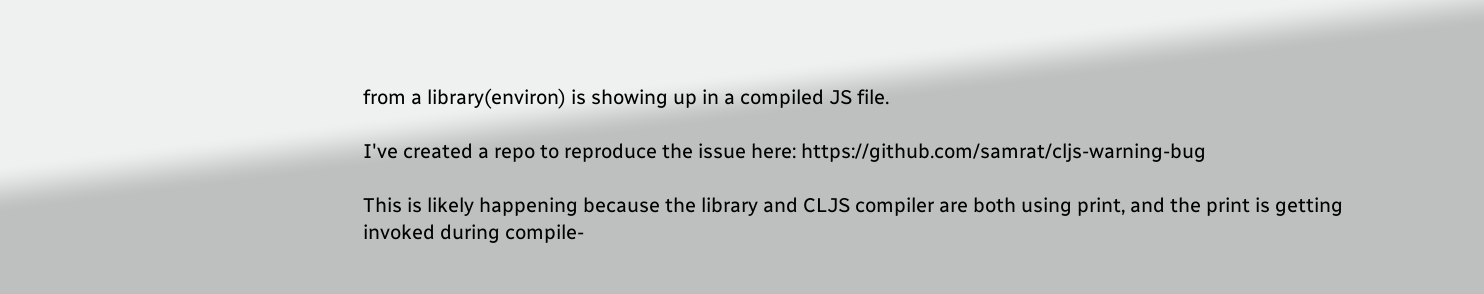from a library(environ) is showing up in a compiled JS file.

I've created a repo to reproduce the issue here: https://github.com/samrat/cljs-warning-bug

This is likely happening because the library and CLJS compiler are both using print, and the print is getting invoked during compile-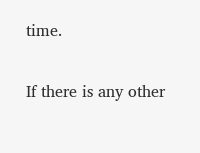time.

If there is any other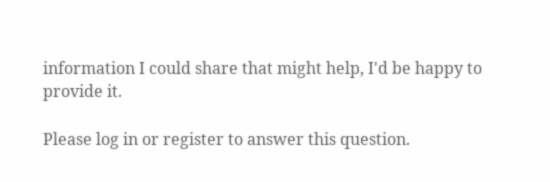information I could share that might help, I'd be happy to provide it.

Please log in or register to answer this question.